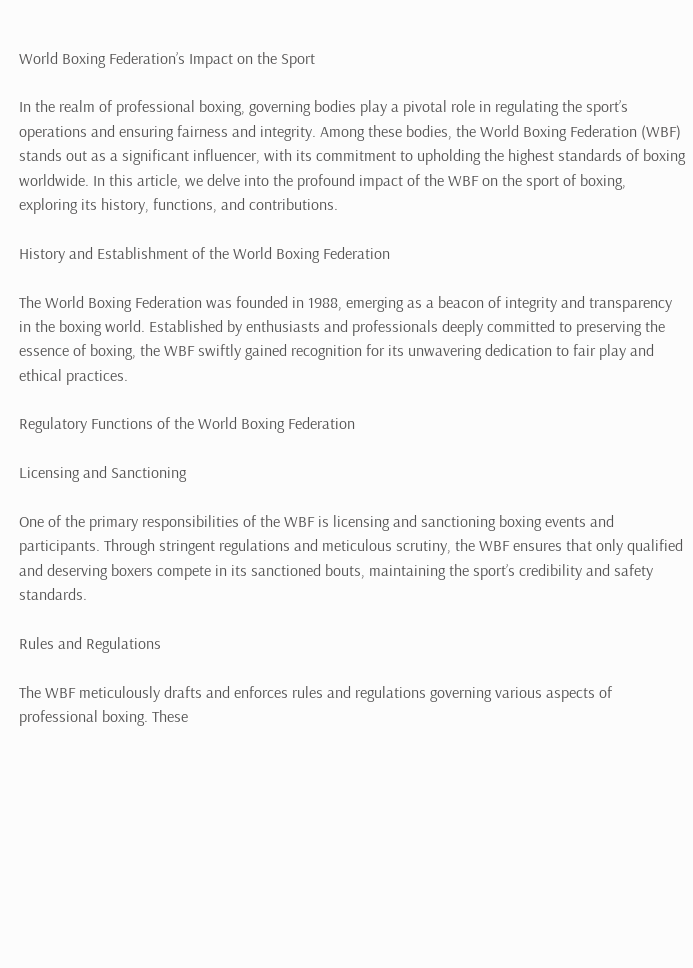World Boxing Federation’s Impact on the Sport

In the realm of professional boxing, governing bodies play a pivotal role in regulating the sport’s operations and ensuring fairness and integrity. Among these bodies, the World Boxing Federation (WBF) stands out as a significant influencer, with its commitment to upholding the highest standards of boxing worldwide. In this article, we delve into the profound impact of the WBF on the sport of boxing, exploring its history, functions, and contributions.

History and Establishment of the World Boxing Federation

The World Boxing Federation was founded in 1988, emerging as a beacon of integrity and transparency in the boxing world. Established by enthusiasts and professionals deeply committed to preserving the essence of boxing, the WBF swiftly gained recognition for its unwavering dedication to fair play and ethical practices.

Regulatory Functions of the World Boxing Federation

Licensing and Sanctioning

One of the primary responsibilities of the WBF is licensing and sanctioning boxing events and participants. Through stringent regulations and meticulous scrutiny, the WBF ensures that only qualified and deserving boxers compete in its sanctioned bouts, maintaining the sport’s credibility and safety standards.

Rules and Regulations

The WBF meticulously drafts and enforces rules and regulations governing various aspects of professional boxing. These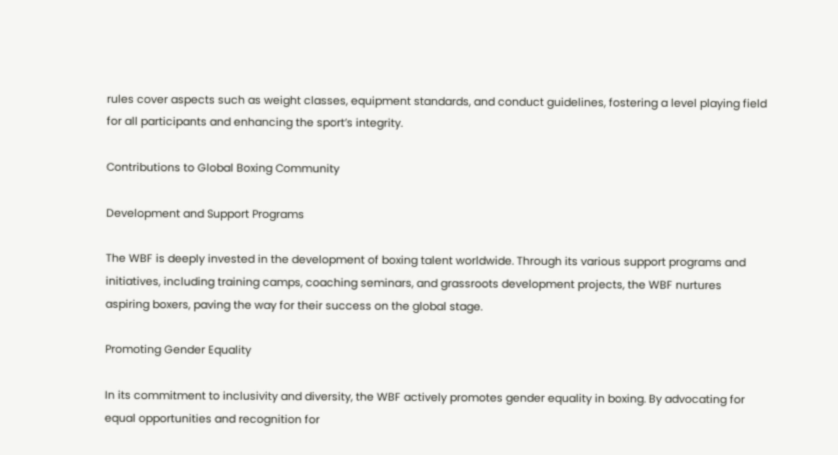rules cover aspects such as weight classes, equipment standards, and conduct guidelines, fostering a level playing field for all participants and enhancing the sport’s integrity.

Contributions to Global Boxing Community

Development and Support Programs

The WBF is deeply invested in the development of boxing talent worldwide. Through its various support programs and initiatives, including training camps, coaching seminars, and grassroots development projects, the WBF nurtures aspiring boxers, paving the way for their success on the global stage.

Promoting Gender Equality

In its commitment to inclusivity and diversity, the WBF actively promotes gender equality in boxing. By advocating for equal opportunities and recognition for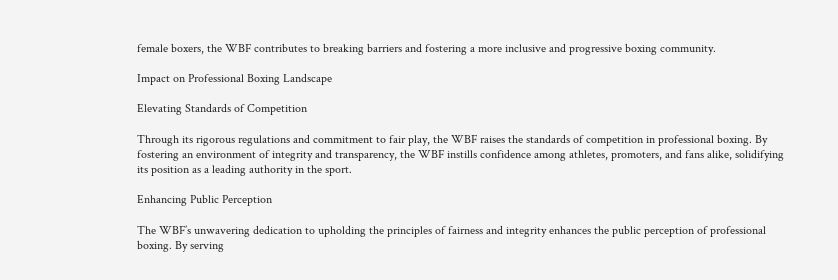female boxers, the WBF contributes to breaking barriers and fostering a more inclusive and progressive boxing community.

Impact on Professional Boxing Landscape

Elevating Standards of Competition

Through its rigorous regulations and commitment to fair play, the WBF raises the standards of competition in professional boxing. By fostering an environment of integrity and transparency, the WBF instills confidence among athletes, promoters, and fans alike, solidifying its position as a leading authority in the sport.

Enhancing Public Perception

The WBF’s unwavering dedication to upholding the principles of fairness and integrity enhances the public perception of professional boxing. By serving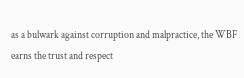as a bulwark against corruption and malpractice, the WBF earns the trust and respect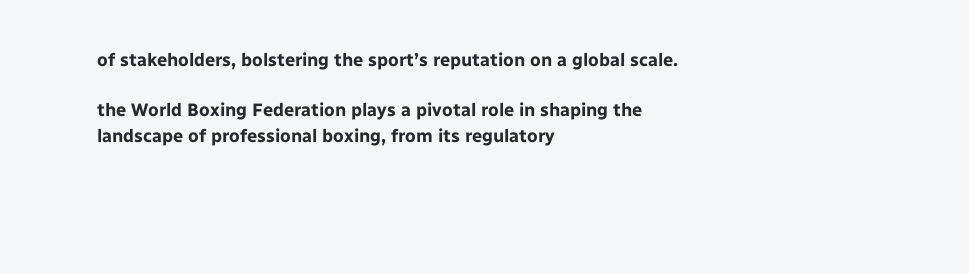of stakeholders, bolstering the sport’s reputation on a global scale.

the World Boxing Federation plays a pivotal role in shaping the landscape of professional boxing, from its regulatory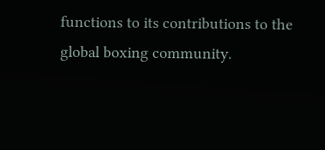functions to its contributions to the global boxing community.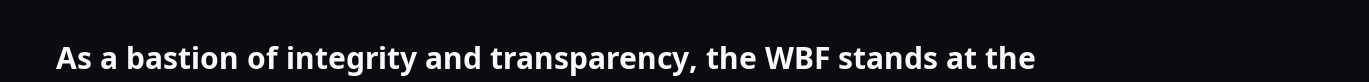As a bastion of integrity and transparency, the WBF stands at the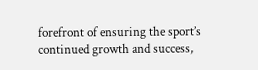forefront of ensuring the sport’s continued growth and success,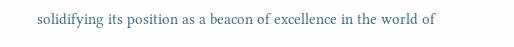solidifying its position as a beacon of excellence in the world of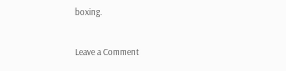boxing.

Leave a Comment